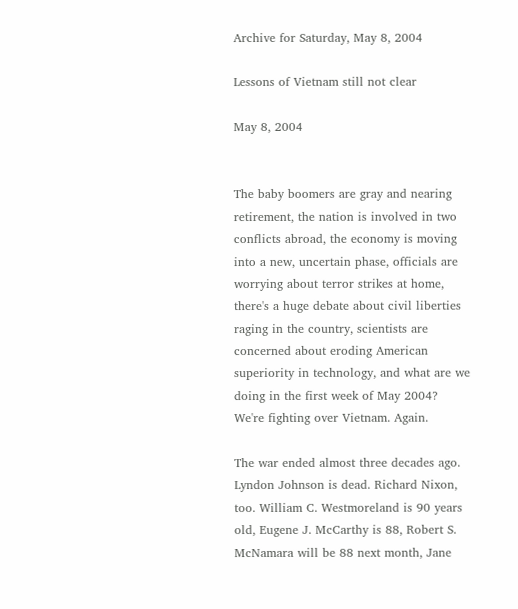Archive for Saturday, May 8, 2004

Lessons of Vietnam still not clear

May 8, 2004


The baby boomers are gray and nearing retirement, the nation is involved in two conflicts abroad, the economy is moving into a new, uncertain phase, officials are worrying about terror strikes at home, there's a huge debate about civil liberties raging in the country, scientists are concerned about eroding American superiority in technology, and what are we doing in the first week of May 2004? We're fighting over Vietnam. Again.

The war ended almost three decades ago. Lyndon Johnson is dead. Richard Nixon, too. William C. Westmoreland is 90 years old, Eugene J. McCarthy is 88, Robert S. McNamara will be 88 next month, Jane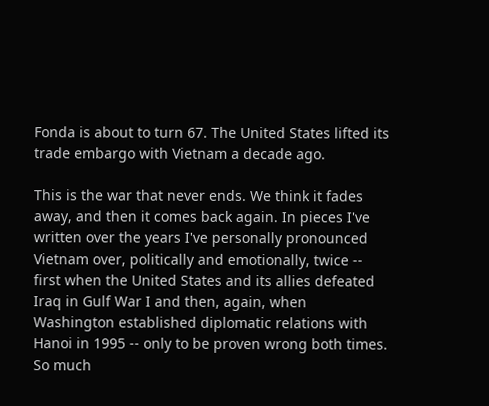Fonda is about to turn 67. The United States lifted its trade embargo with Vietnam a decade ago.

This is the war that never ends. We think it fades away, and then it comes back again. In pieces I've written over the years I've personally pronounced Vietnam over, politically and emotionally, twice -- first when the United States and its allies defeated Iraq in Gulf War I and then, again, when Washington established diplomatic relations with Hanoi in 1995 -- only to be proven wrong both times. So much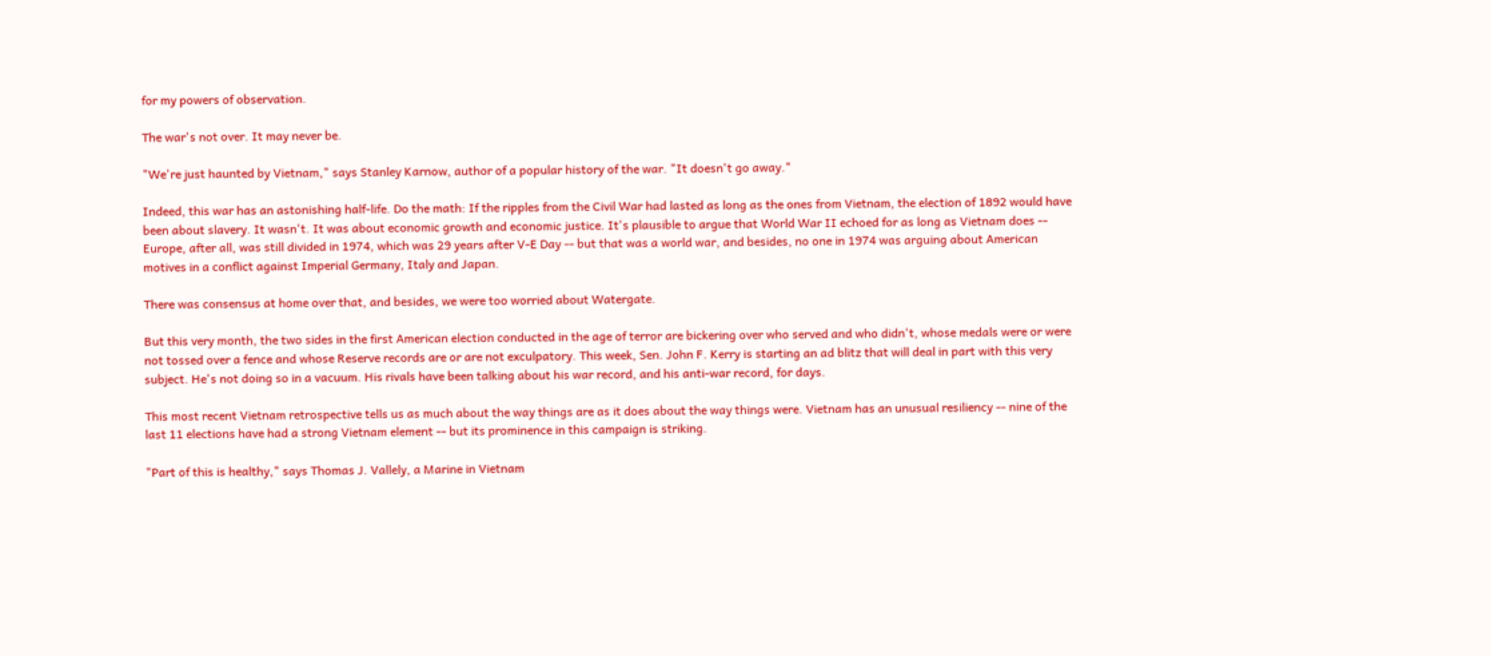for my powers of observation.

The war's not over. It may never be.

"We're just haunted by Vietnam," says Stanley Karnow, author of a popular history of the war. "It doesn't go away."

Indeed, this war has an astonishing half-life. Do the math: If the ripples from the Civil War had lasted as long as the ones from Vietnam, the election of 1892 would have been about slavery. It wasn't. It was about economic growth and economic justice. It's plausible to argue that World War II echoed for as long as Vietnam does -- Europe, after all, was still divided in 1974, which was 29 years after V-E Day -- but that was a world war, and besides, no one in 1974 was arguing about American motives in a conflict against Imperial Germany, Italy and Japan.

There was consensus at home over that, and besides, we were too worried about Watergate.

But this very month, the two sides in the first American election conducted in the age of terror are bickering over who served and who didn't, whose medals were or were not tossed over a fence and whose Reserve records are or are not exculpatory. This week, Sen. John F. Kerry is starting an ad blitz that will deal in part with this very subject. He's not doing so in a vacuum. His rivals have been talking about his war record, and his anti-war record, for days.

This most recent Vietnam retrospective tells us as much about the way things are as it does about the way things were. Vietnam has an unusual resiliency -- nine of the last 11 elections have had a strong Vietnam element -- but its prominence in this campaign is striking.

"Part of this is healthy," says Thomas J. Vallely, a Marine in Vietnam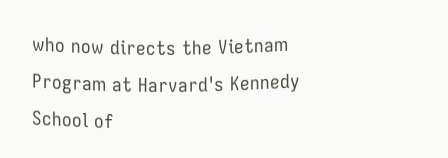who now directs the Vietnam Program at Harvard's Kennedy School of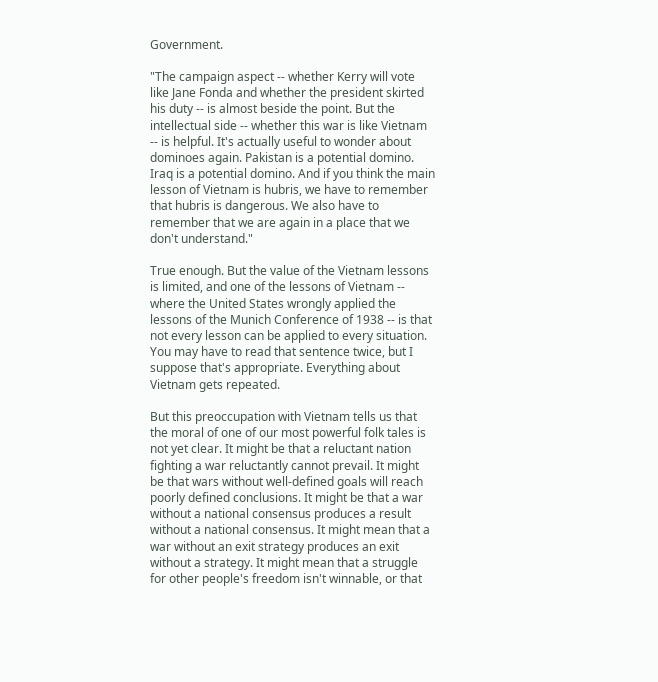Government.

"The campaign aspect -- whether Kerry will vote like Jane Fonda and whether the president skirted his duty -- is almost beside the point. But the intellectual side -- whether this war is like Vietnam -- is helpful. It's actually useful to wonder about dominoes again. Pakistan is a potential domino. Iraq is a potential domino. And if you think the main lesson of Vietnam is hubris, we have to remember that hubris is dangerous. We also have to remember that we are again in a place that we don't understand."

True enough. But the value of the Vietnam lessons is limited, and one of the lessons of Vietnam -- where the United States wrongly applied the lessons of the Munich Conference of 1938 -- is that not every lesson can be applied to every situation. You may have to read that sentence twice, but I suppose that's appropriate. Everything about Vietnam gets repeated.

But this preoccupation with Vietnam tells us that the moral of one of our most powerful folk tales is not yet clear. It might be that a reluctant nation fighting a war reluctantly cannot prevail. It might be that wars without well-defined goals will reach poorly defined conclusions. It might be that a war without a national consensus produces a result without a national consensus. It might mean that a war without an exit strategy produces an exit without a strategy. It might mean that a struggle for other people's freedom isn't winnable, or that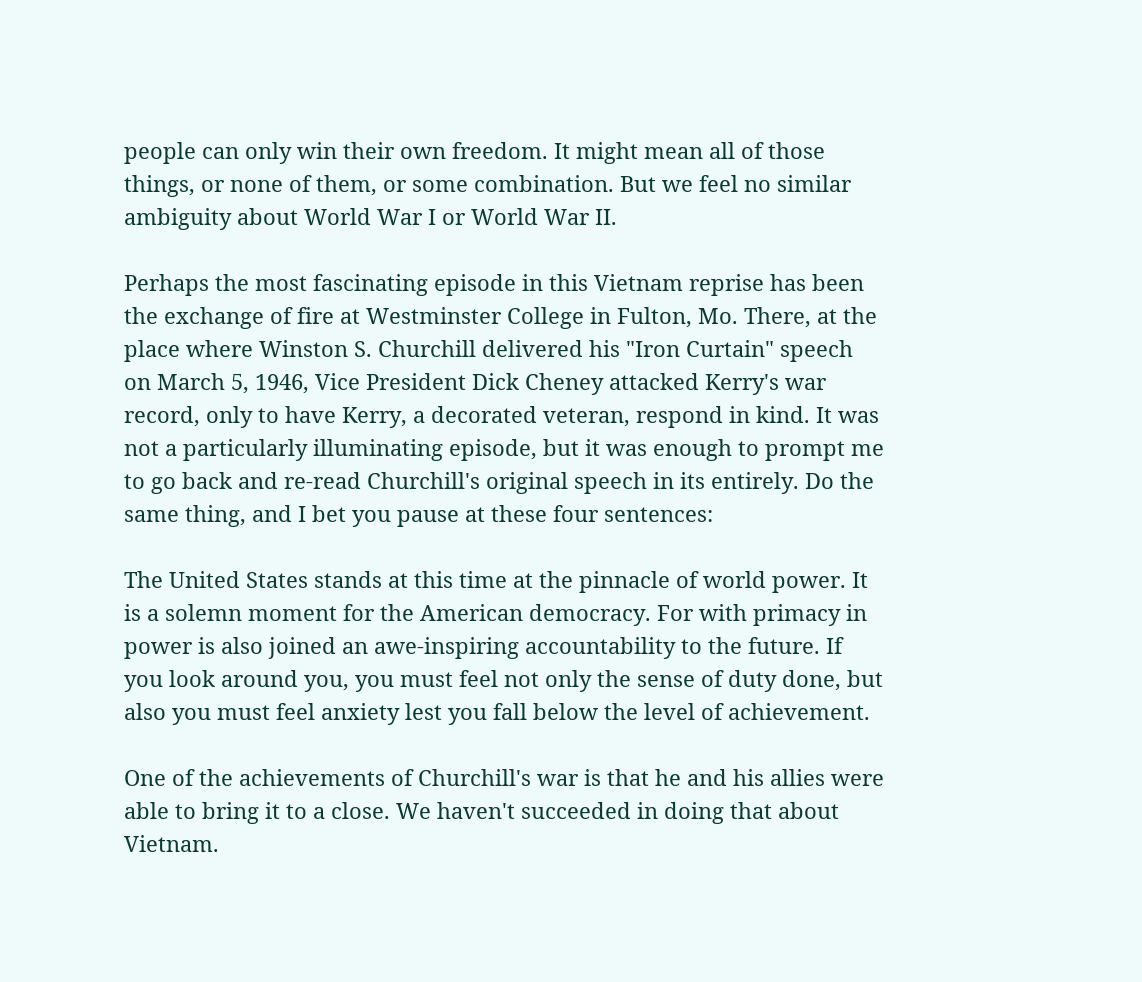people can only win their own freedom. It might mean all of those things, or none of them, or some combination. But we feel no similar ambiguity about World War I or World War II.

Perhaps the most fascinating episode in this Vietnam reprise has been the exchange of fire at Westminster College in Fulton, Mo. There, at the place where Winston S. Churchill delivered his "Iron Curtain" speech on March 5, 1946, Vice President Dick Cheney attacked Kerry's war record, only to have Kerry, a decorated veteran, respond in kind. It was not a particularly illuminating episode, but it was enough to prompt me to go back and re-read Churchill's original speech in its entirely. Do the same thing, and I bet you pause at these four sentences:

The United States stands at this time at the pinnacle of world power. It is a solemn moment for the American democracy. For with primacy in power is also joined an awe-inspiring accountability to the future. If you look around you, you must feel not only the sense of duty done, but also you must feel anxiety lest you fall below the level of achievement.

One of the achievements of Churchill's war is that he and his allies were able to bring it to a close. We haven't succeeded in doing that about Vietnam.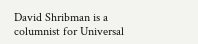David Shribman is a columnist for Universal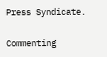Press Syndicate.

Commenting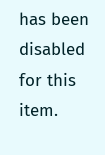has been disabled for this item.